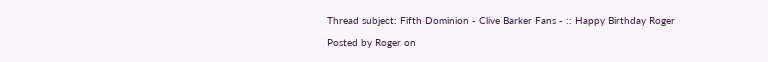Thread subject: Fifth Dominion - Clive Barker Fans - :: Happy Birthday Roger

Posted by Roger on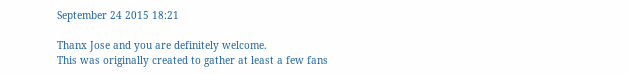September 24 2015 18:21

Thanx Jose and you are definitely welcome.
This was originally created to gather at least a few fans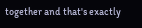together and that's exactly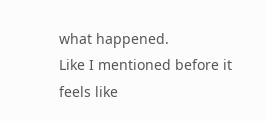what happened.
Like I mentioned before it feels like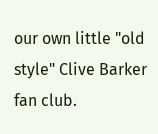our own little "old style" Clive Barker fan club.